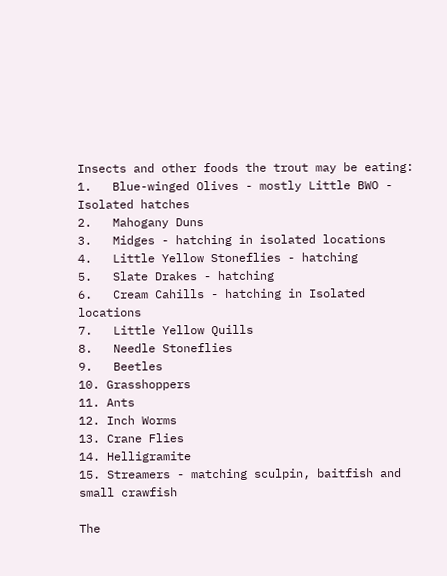Insects and other foods the trout may be eating:
1.   Blue-winged Olives - mostly Little BWO - Isolated hatches
2.   Mahogany Duns
3.   Midges - hatching in isolated locations
4.   Little Yellow Stoneflies - hatching
5.   Slate Drakes - hatching
6.   Cream Cahills - hatching in Isolated locations
7.   Little Yellow Quills
8.   Needle Stoneflies
9.   Beetles
10. Grasshoppers
11. Ants
12. Inch Worms
13. Crane Flies
14. Helligramite
15. Streamers - matching sculpin, baitfish and small crawfish

The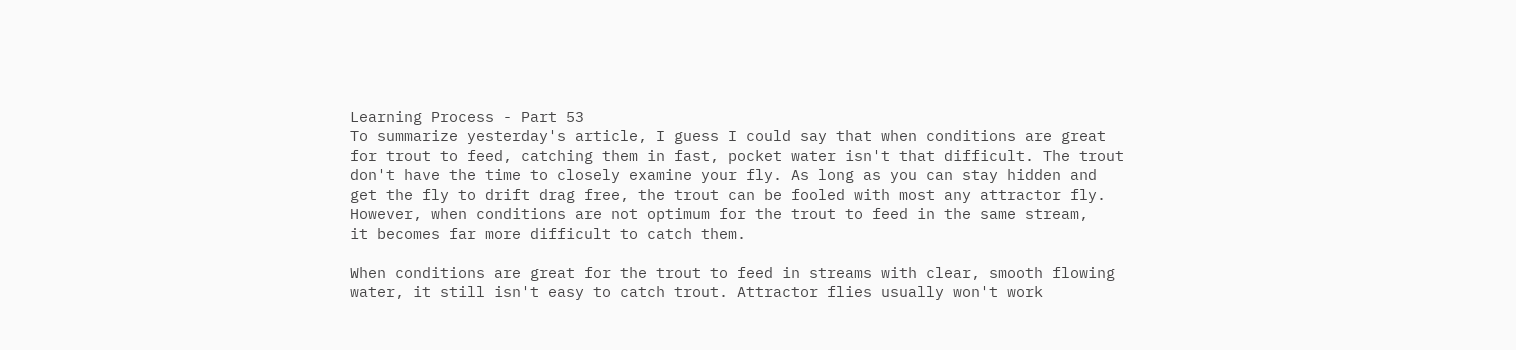Learning Process - Part 53
To summarize yesterday's article, I guess I could say that when conditions are great
for trout to feed, catching them in fast, pocket water isn't that difficult. The trout
don't have the time to closely examine your fly. As long as you can stay hidden and
get the fly to drift drag free, the trout can be fooled with most any attractor fly.
However, when conditions are not optimum for the trout to feed in the same stream,
it becomes far more difficult to catch them.

When conditions are great for the trout to feed in streams with clear, smooth flowing
water, it still isn't easy to catch trout. Attractor flies usually won't work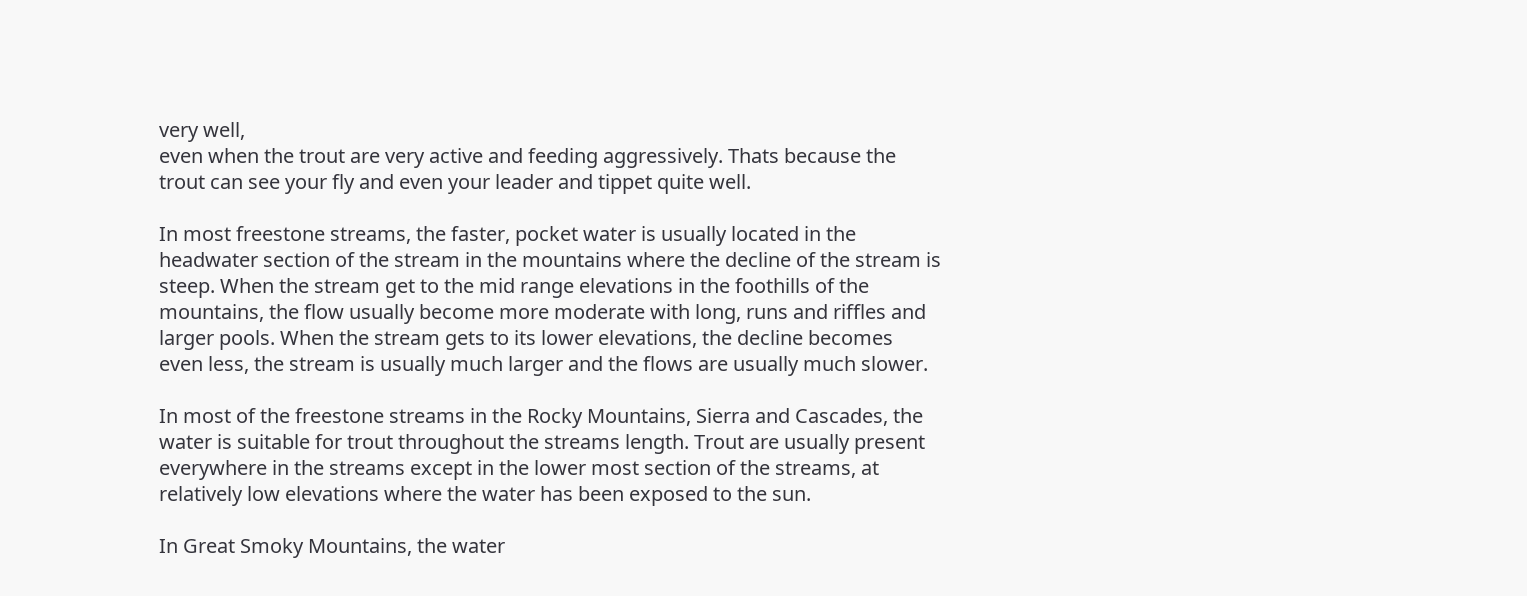very well,
even when the trout are very active and feeding aggressively. Thats because the
trout can see your fly and even your leader and tippet quite well.

In most freestone streams, the faster, pocket water is usually located in the
headwater section of the stream in the mountains where the decline of the stream is
steep. When the stream get to the mid range elevations in the foothills of the
mountains, the flow usually become more moderate with long, runs and riffles and
larger pools. When the stream gets to its lower elevations, the decline becomes
even less, the stream is usually much larger and the flows are usually much slower.

In most of the freestone streams in the Rocky Mountains, Sierra and Cascades, the
water is suitable for trout throughout the streams length. Trout are usually present
everywhere in the streams except in the lower most section of the streams, at
relatively low elevations where the water has been exposed to the sun.

In Great Smoky Mountains, the water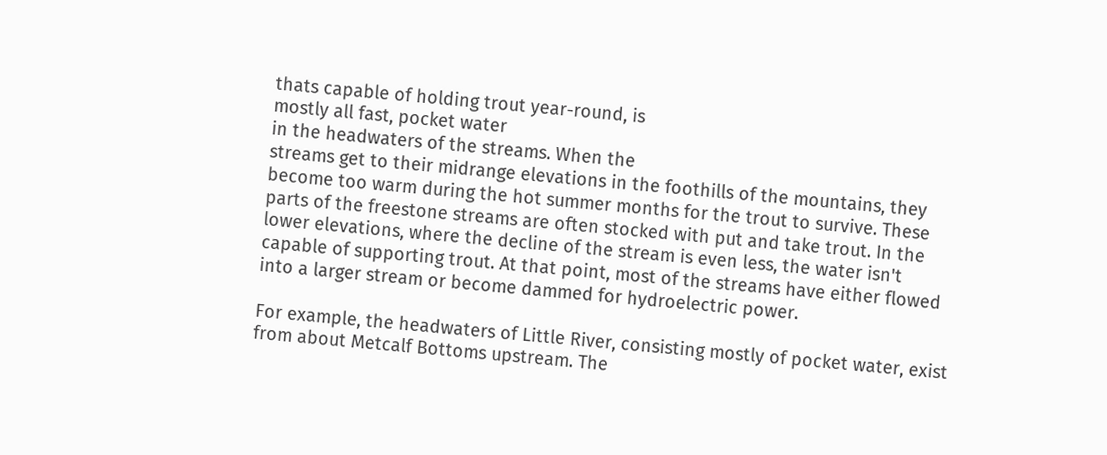thats capable of holding trout year-round, is
mostly all fast, pocket water
in the headwaters of the streams. When the
streams get to their midrange elevations in the foothills of the mountains, they
become too warm during the hot summer months for the trout to survive. These
parts of the freestone streams are often stocked with put and take trout. In the
lower elevations, where the decline of the stream is even less, the water isn't
capable of supporting trout. At that point, most of the streams have either flowed
into a larger stream or become dammed for hydroelectric power.

For example, the headwaters of Little River, consisting mostly of pocket water, exist
from about Metcalf Bottoms upstream. The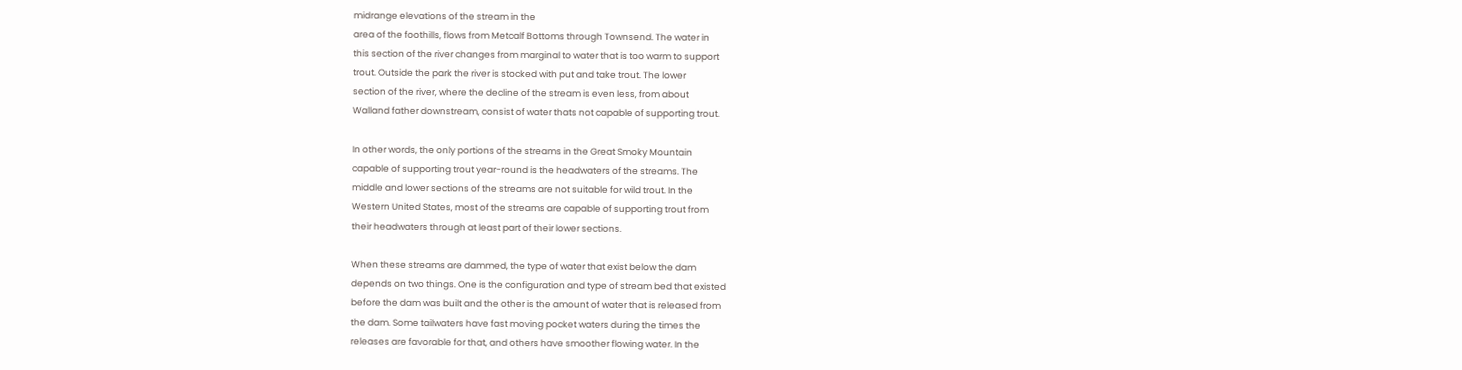midrange elevations of the stream in the
area of the foothills, flows from Metcalf Bottoms through Townsend. The water in
this section of the river changes from marginal to water that is too warm to support
trout. Outside the park the river is stocked with put and take trout. The lower
section of the river, where the decline of the stream is even less, from about
Walland father downstream, consist of water thats not capable of supporting trout.

In other words, the only portions of the streams in the Great Smoky Mountain
capable of supporting trout year-round is the headwaters of the streams. The
middle and lower sections of the streams are not suitable for wild trout. In the
Western United States, most of the streams are capable of supporting trout from
their headwaters through at least part of their lower sections.

When these streams are dammed, the type of water that exist below the dam
depends on two things. One is the configuration and type of stream bed that existed
before the dam was built and the other is the amount of water that is released from
the dam. Some tailwaters have fast moving pocket waters during the times the
releases are favorable for that, and others have smoother flowing water. In the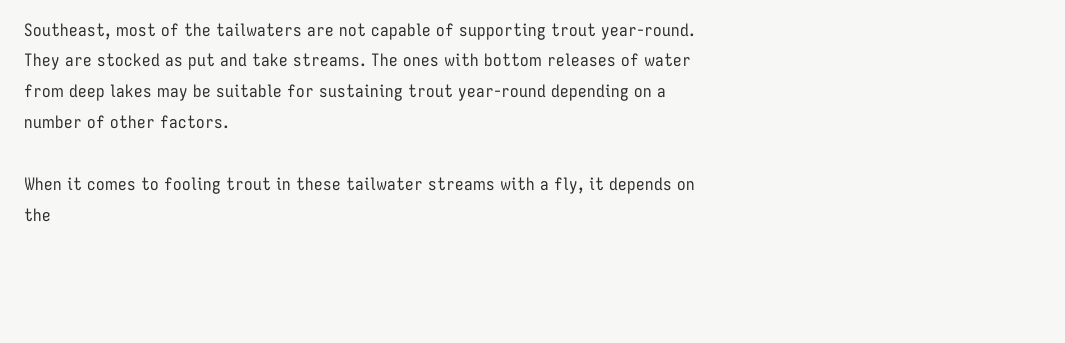Southeast, most of the tailwaters are not capable of supporting trout year-round.
They are stocked as put and take streams. The ones with bottom releases of water
from deep lakes may be suitable for sustaining trout year-round depending on a
number of other factors.

When it comes to fooling trout in these tailwater streams with a fly, it depends on
the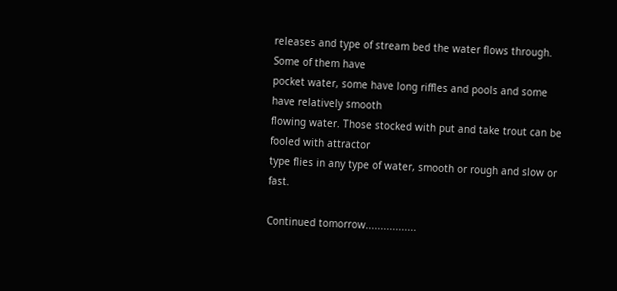releases and type of stream bed the water flows through. Some of them have
pocket water, some have long riffles and pools and some have relatively smooth
flowing water. Those stocked with put and take trout can be fooled with attractor
type flies in any type of water, smooth or rough and slow or fast.

Continued tomorrow.................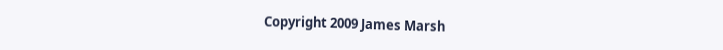Copyright 2009 James Marsh